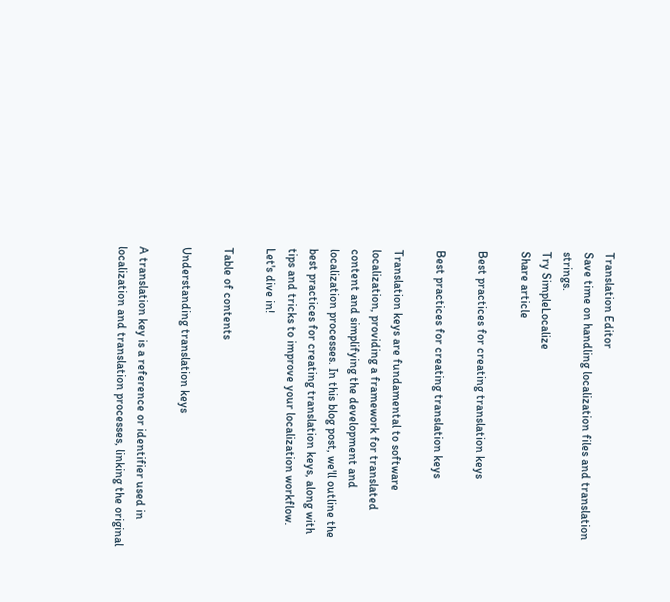Translation Editor
Save time on handling localization files and translation strings.
Try SimpleLocalize
Share article

Best practices for creating translation keys

Best practices for creating translation keys

Translation keys are fundamental to software localization, providing a framework for translated content and simplifying the development and localization processes. In this blog post, we'll outline the best practices for creating translation keys, along with tips and tricks to improve your localization workflow. Let's dive in!

Table of contents

Understanding translation keys

A translation key is a reference or identifier used in localization and translation processes, linking the original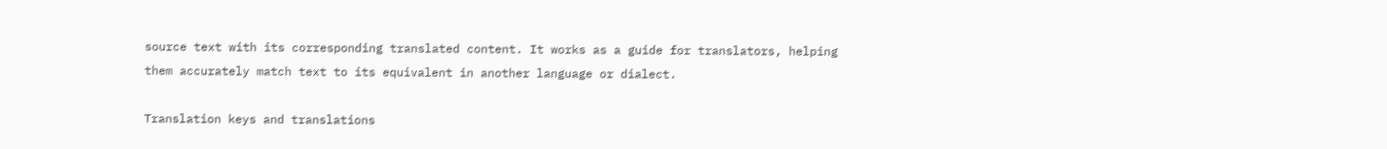source text with its corresponding translated content. It works as a guide for translators, helping them accurately match text to its equivalent in another language or dialect.

Translation keys and translations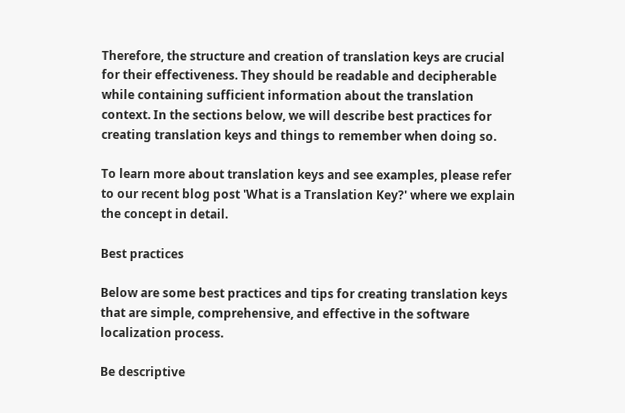Therefore, the structure and creation of translation keys are crucial for their effectiveness. They should be readable and decipherable while containing sufficient information about the translation context. In the sections below, we will describe best practices for creating translation keys and things to remember when doing so.

To learn more about translation keys and see examples, please refer to our recent blog post 'What is a Translation Key?' where we explain the concept in detail.

Best practices

Below are some best practices and tips for creating translation keys that are simple, comprehensive, and effective in the software localization process.

Be descriptive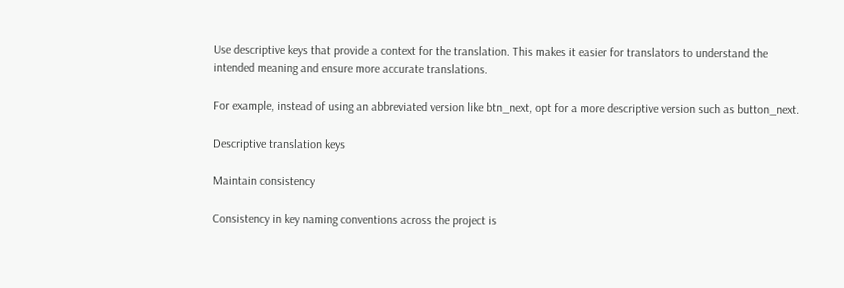Use descriptive keys that provide a context for the translation. This makes it easier for translators to understand the intended meaning and ensure more accurate translations.

For example, instead of using an abbreviated version like btn_next, opt for a more descriptive version such as button_next.

Descriptive translation keys

Maintain consistency

Consistency in key naming conventions across the project is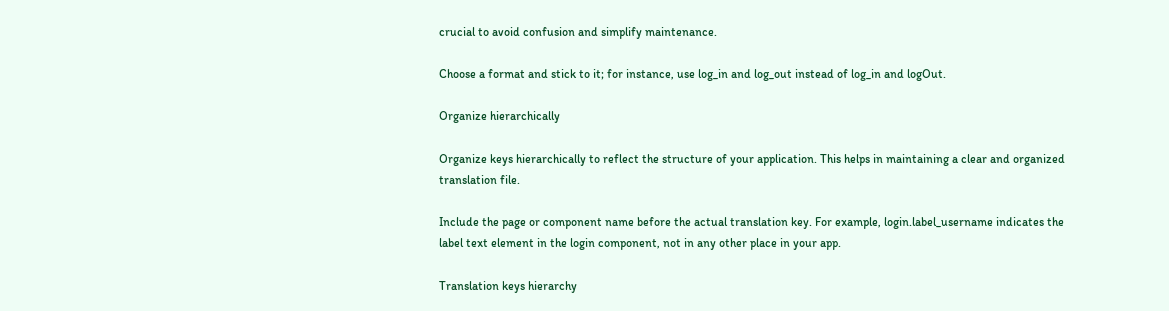crucial to avoid confusion and simplify maintenance.

Choose a format and stick to it; for instance, use log_in and log_out instead of log_in and logOut.

Organize hierarchically

Organize keys hierarchically to reflect the structure of your application. This helps in maintaining a clear and organized translation file.

Include the page or component name before the actual translation key. For example, login.label_username indicates the label text element in the login component, not in any other place in your app.

Translation keys hierarchy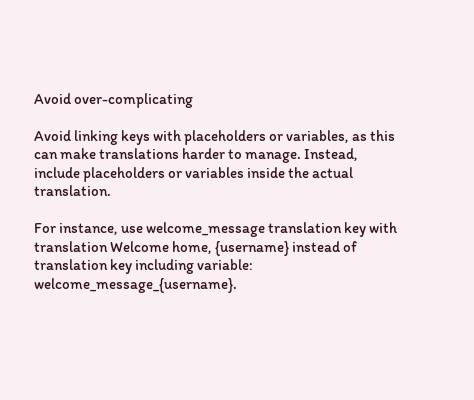Avoid over-complicating

Avoid linking keys with placeholders or variables, as this can make translations harder to manage. Instead, include placeholders or variables inside the actual translation.

For instance, use welcome_message translation key with translation Welcome home, {username} instead of translation key including variable: welcome_message_{username}.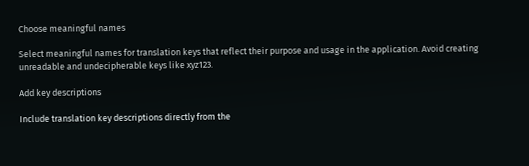Choose meaningful names

Select meaningful names for translation keys that reflect their purpose and usage in the application. Avoid creating unreadable and undecipherable keys like xyz123.

Add key descriptions

Include translation key descriptions directly from the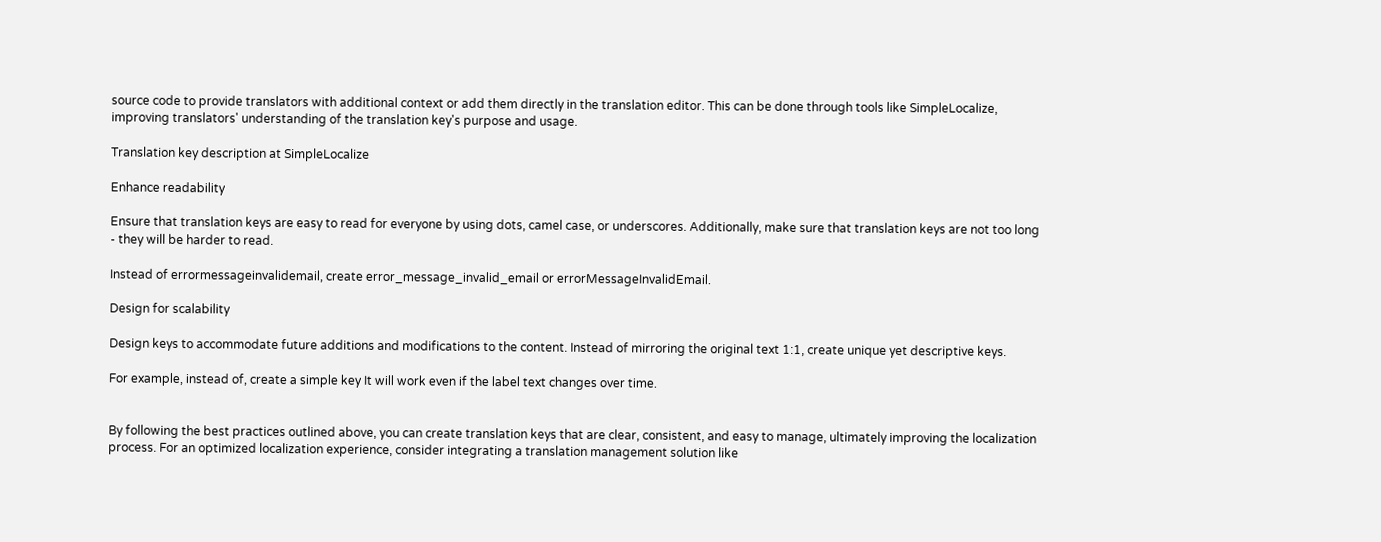source code to provide translators with additional context or add them directly in the translation editor. This can be done through tools like SimpleLocalize, improving translators' understanding of the translation key's purpose and usage.

Translation key description at SimpleLocalize

Enhance readability

Ensure that translation keys are easy to read for everyone by using dots, camel case, or underscores. Additionally, make sure that translation keys are not too long - they will be harder to read.

Instead of errormessageinvalidemail, create error_message_invalid_email or errorMessageInvalidEmail.

Design for scalability

Design keys to accommodate future additions and modifications to the content. Instead of mirroring the original text 1:1, create unique yet descriptive keys.

For example, instead of, create a simple key It will work even if the label text changes over time.


By following the best practices outlined above, you can create translation keys that are clear, consistent, and easy to manage, ultimately improving the localization process. For an optimized localization experience, consider integrating a translation management solution like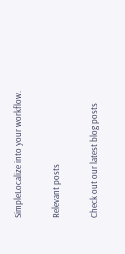SimpleLocalize into your workflow.

Relevant posts

Check out our latest blog posts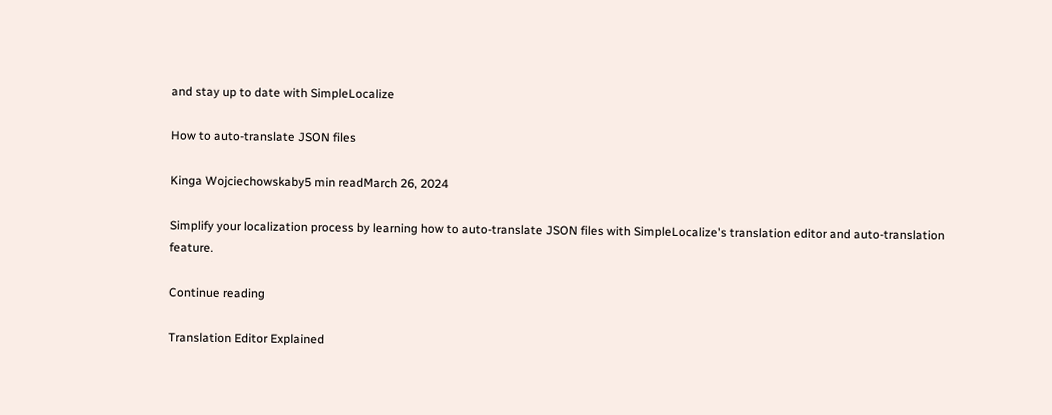and stay up to date with SimpleLocalize

How to auto-translate JSON files

Kinga Wojciechowskaby5 min readMarch 26, 2024

Simplify your localization process by learning how to auto-translate JSON files with SimpleLocalize's translation editor and auto-translation feature.

Continue reading

Translation Editor Explained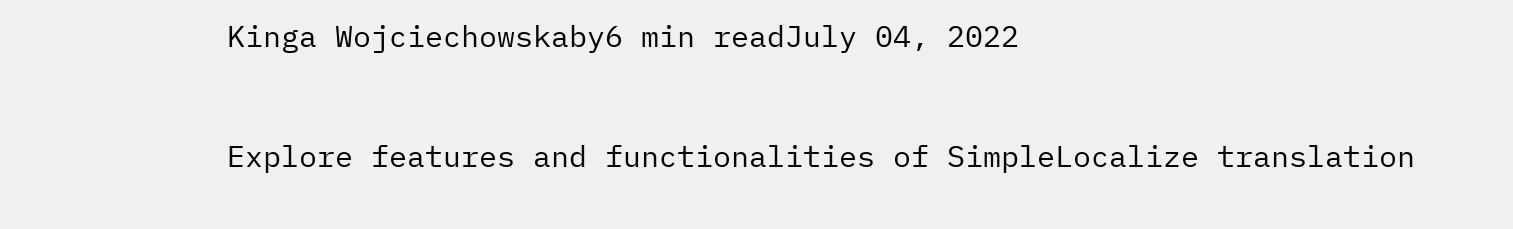Kinga Wojciechowskaby6 min readJuly 04, 2022

Explore features and functionalities of SimpleLocalize translation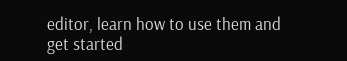editor, learn how to use them and get started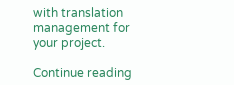with translation management for your project.

Continue reading